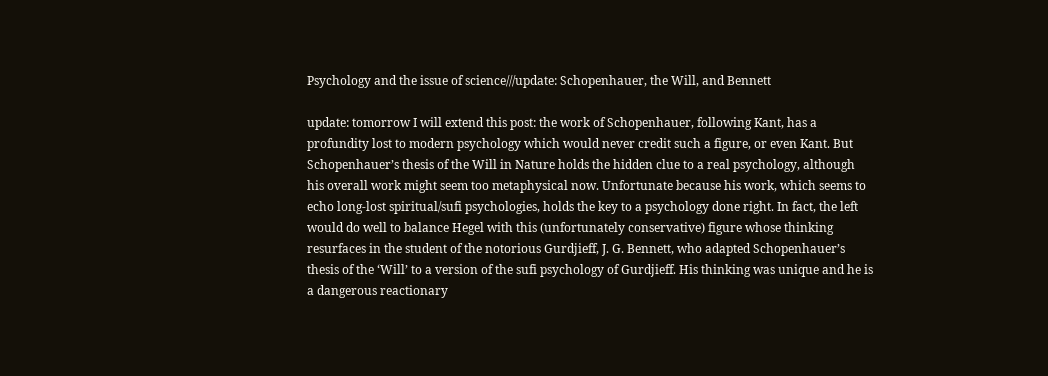Psychology and the issue of science///update: Schopenhauer, the Will, and Bennett

update: tomorrow I will extend this post: the work of Schopenhauer, following Kant, has a profundity lost to modern psychology which would never credit such a figure, or even Kant. But Schopenhauer’s thesis of the Will in Nature holds the hidden clue to a real psychology, although his overall work might seem too metaphysical now. Unfortunate because his work, which seems to echo long-lost spiritual/sufi psychologies, holds the key to a psychology done right. In fact, the left would do well to balance Hegel with this (unfortunately conservative) figure whose thinking resurfaces in the student of the notorious Gurdjieff, J. G. Bennett, who adapted Schopenhauer’s thesis of the ‘Will’ to a version of the sufi psychology of Gurdjieff. His thinking was unique and he is a dangerous reactionary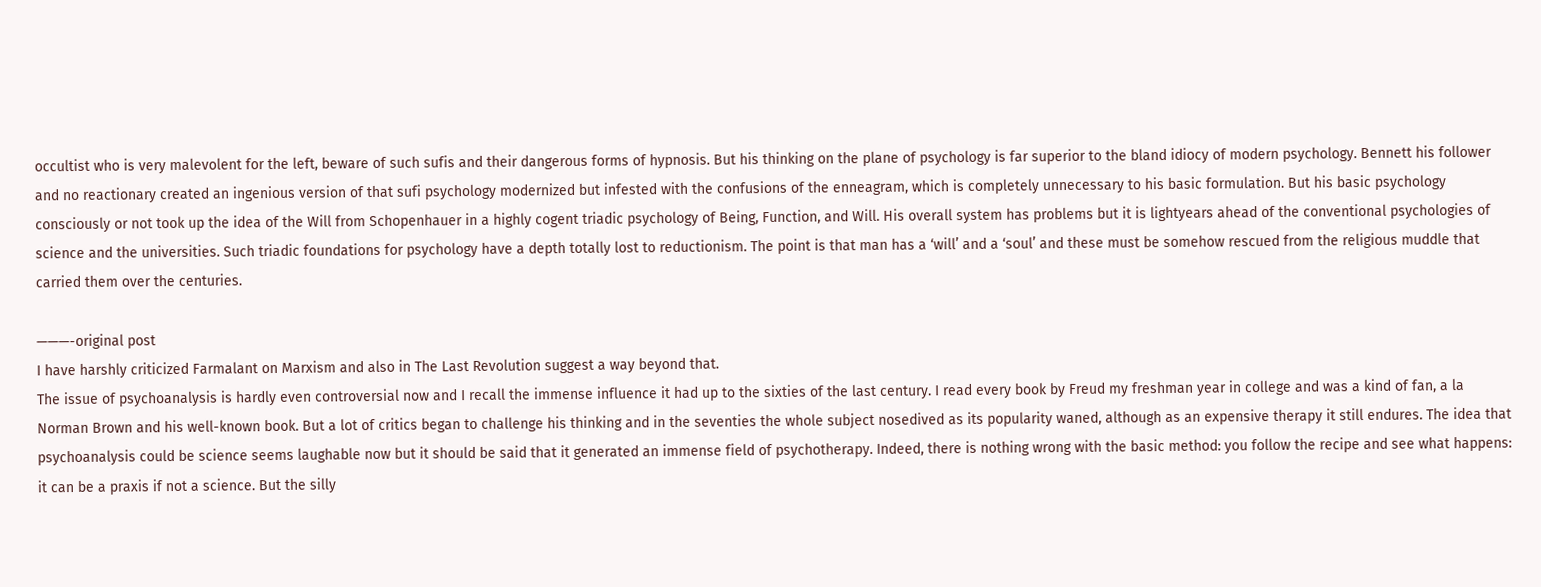occultist who is very malevolent for the left, beware of such sufis and their dangerous forms of hypnosis. But his thinking on the plane of psychology is far superior to the bland idiocy of modern psychology. Bennett his follower and no reactionary created an ingenious version of that sufi psychology modernized but infested with the confusions of the enneagram, which is completely unnecessary to his basic formulation. But his basic psychology consciously or not took up the idea of the Will from Schopenhauer in a highly cogent triadic psychology of Being, Function, and Will. His overall system has problems but it is lightyears ahead of the conventional psychologies of science and the universities. Such triadic foundations for psychology have a depth totally lost to reductionism. The point is that man has a ‘will’ and a ‘soul’ and these must be somehow rescued from the religious muddle that carried them over the centuries.

———-original post
I have harshly criticized Farmalant on Marxism and also in The Last Revolution suggest a way beyond that.
The issue of psychoanalysis is hardly even controversial now and I recall the immense influence it had up to the sixties of the last century. I read every book by Freud my freshman year in college and was a kind of fan, a la Norman Brown and his well-known book. But a lot of critics began to challenge his thinking and in the seventies the whole subject nosedived as its popularity waned, although as an expensive therapy it still endures. The idea that psychoanalysis could be science seems laughable now but it should be said that it generated an immense field of psychotherapy. Indeed, there is nothing wrong with the basic method: you follow the recipe and see what happens: it can be a praxis if not a science. But the silly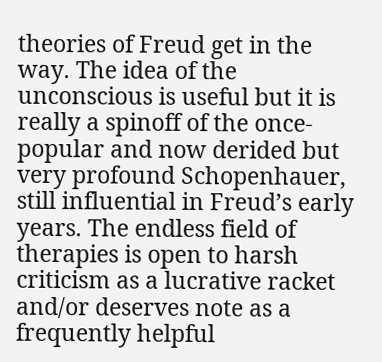theories of Freud get in the way. The idea of the unconscious is useful but it is really a spinoff of the once-popular and now derided but very profound Schopenhauer, still influential in Freud’s early years. The endless field of therapies is open to harsh criticism as a lucrative racket and/or deserves note as a frequently helpful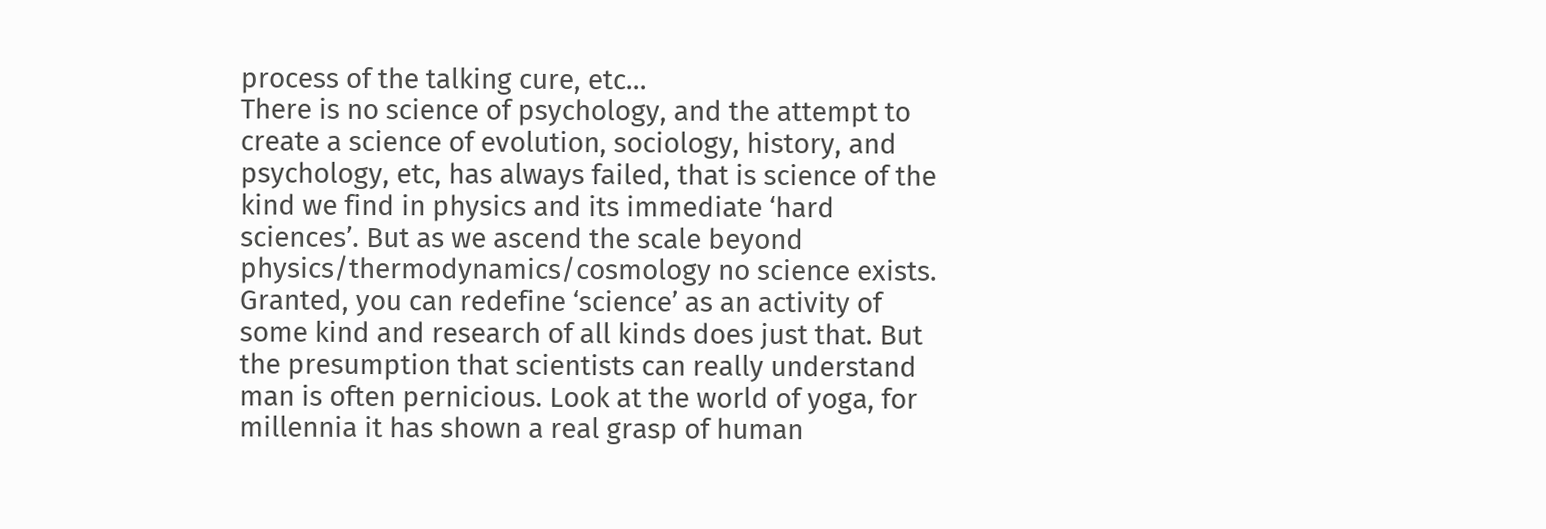process of the talking cure, etc…
There is no science of psychology, and the attempt to create a science of evolution, sociology, history, and psychology, etc, has always failed, that is science of the kind we find in physics and its immediate ‘hard sciences’. But as we ascend the scale beyond physics/thermodynamics/cosmology no science exists. Granted, you can redefine ‘science’ as an activity of some kind and research of all kinds does just that. But the presumption that scientists can really understand man is often pernicious. Look at the world of yoga, for millennia it has shown a real grasp of human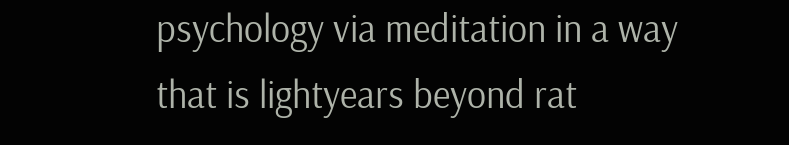psychology via meditation in a way that is lightyears beyond rat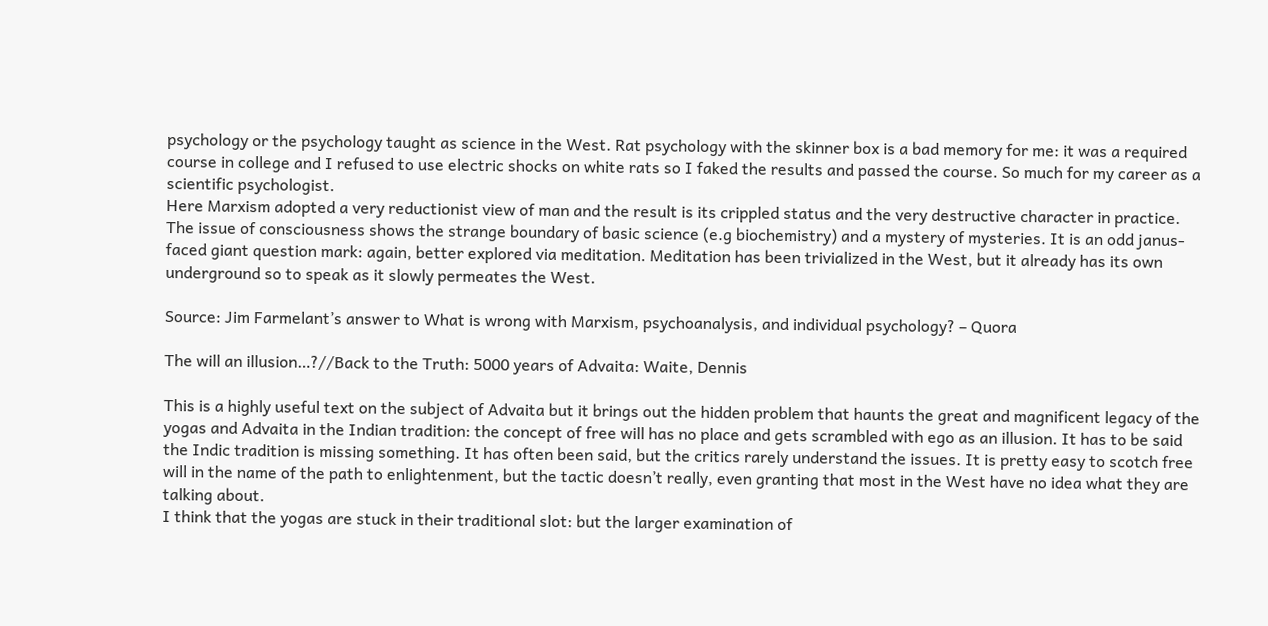psychology or the psychology taught as science in the West. Rat psychology with the skinner box is a bad memory for me: it was a required course in college and I refused to use electric shocks on white rats so I faked the results and passed the course. So much for my career as a scientific psychologist.
Here Marxism adopted a very reductionist view of man and the result is its crippled status and the very destructive character in practice.
The issue of consciousness shows the strange boundary of basic science (e.g biochemistry) and a mystery of mysteries. It is an odd janus-faced giant question mark: again, better explored via meditation. Meditation has been trivialized in the West, but it already has its own underground so to speak as it slowly permeates the West.

Source: Jim Farmelant’s answer to What is wrong with Marxism, psychoanalysis, and individual psychology? – Quora

The will an illusion…?//Back to the Truth: 5000 years of Advaita: Waite, Dennis

This is a highly useful text on the subject of Advaita but it brings out the hidden problem that haunts the great and magnificent legacy of the yogas and Advaita in the Indian tradition: the concept of free will has no place and gets scrambled with ego as an illusion. It has to be said the Indic tradition is missing something. It has often been said, but the critics rarely understand the issues. It is pretty easy to scotch free will in the name of the path to enlightenment, but the tactic doesn’t really, even granting that most in the West have no idea what they are talking about.
I think that the yogas are stuck in their traditional slot: but the larger examination of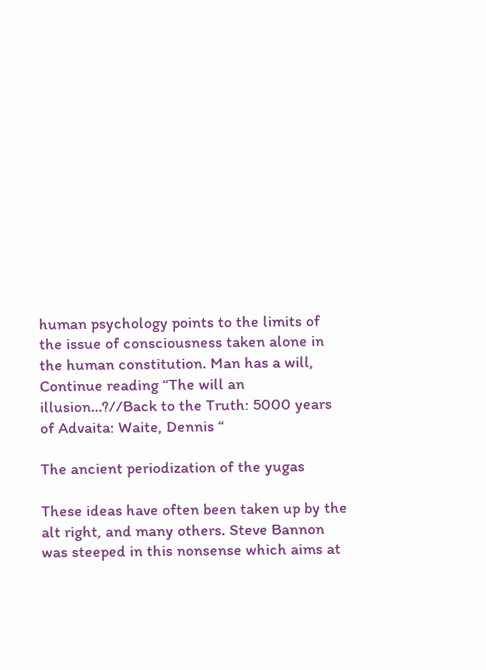human psychology points to the limits of the issue of consciousness taken alone in the human constitution. Man has a will, Continue reading “The will an illusion…?//Back to the Truth: 5000 years of Advaita: Waite, Dennis “

The ancient periodization of the yugas

These ideas have often been taken up by the alt right, and many others. Steve Bannon was steeped in this nonsense which aims at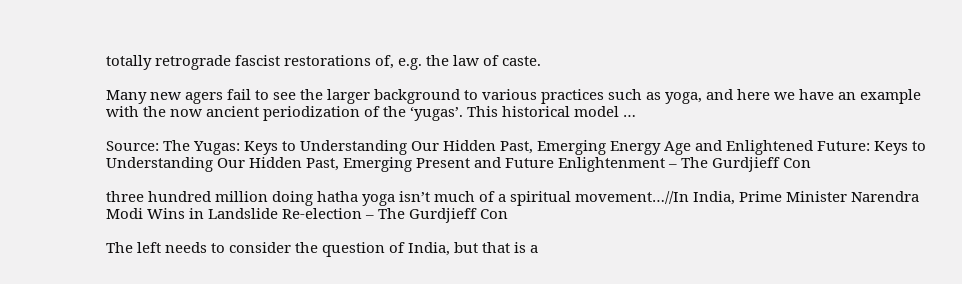totally retrograde fascist restorations of, e.g. the law of caste.

Many new agers fail to see the larger background to various practices such as yoga, and here we have an example with the now ancient periodization of the ‘yugas’. This historical model …

Source: The Yugas: Keys to Understanding Our Hidden Past, Emerging Energy Age and Enlightened Future: Keys to Understanding Our Hidden Past, Emerging Present and Future Enlightenment – The Gurdjieff Con

three hundred million doing hatha yoga isn’t much of a spiritual movement…//In India, Prime Minister Narendra Modi Wins in Landslide Re-election – The Gurdjieff Con

The left needs to consider the question of India, but that is a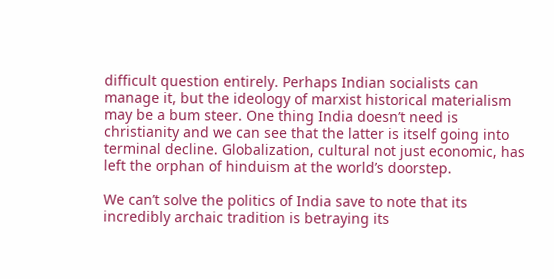difficult question entirely. Perhaps Indian socialists can manage it, but the ideology of marxist historical materialism may be a bum steer. One thing India doesn’t need is christianity and we can see that the latter is itself going into terminal decline. Globalization, cultural not just economic, has left the orphan of hinduism at the world’s doorstep.

We can’t solve the politics of India save to note that its incredibly archaic tradition is betraying its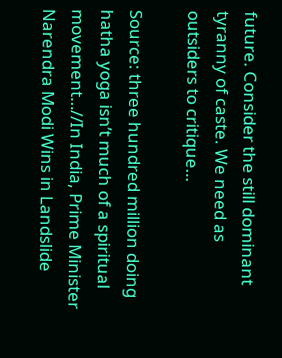future. Consider the still dominant tyranny of caste. We need as outsiders to critique…

Source: three hundred million doing hatha yoga isn’t much of a spiritual movement…//In India, Prime Minister Narendra Modi Wins in Landslide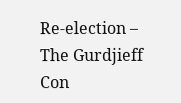Re-election – The Gurdjieff Con